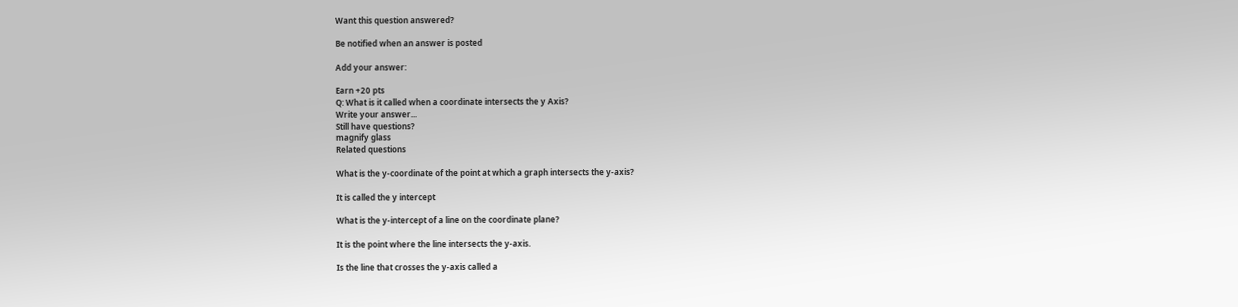Want this question answered?

Be notified when an answer is posted

Add your answer:

Earn +20 pts
Q: What is it called when a coordinate intersects the y Axis?
Write your answer...
Still have questions?
magnify glass
Related questions

What is the y-coordinate of the point at which a graph intersects the y-axis?

It is called the y intercept

What is the y-intercept of a line on the coordinate plane?

It is the point where the line intersects the y-axis.

Is the line that crosses the y-axis called a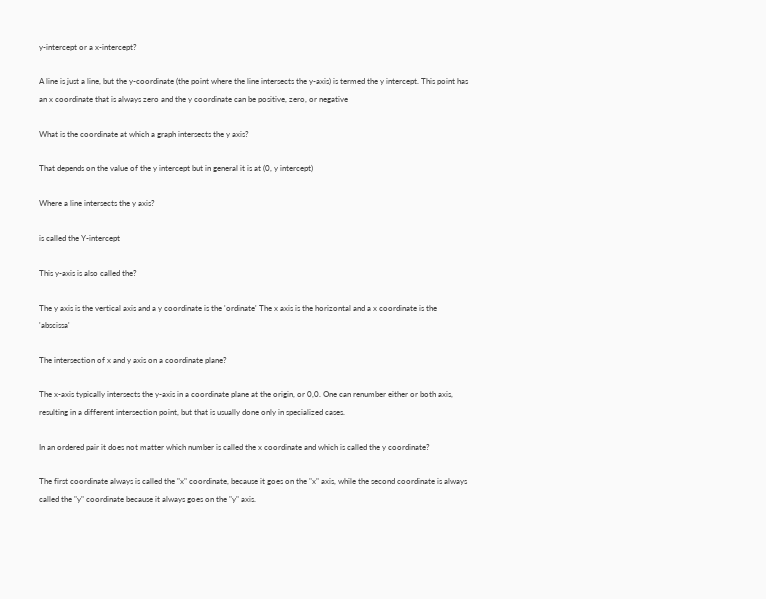y-intercept or a x-intercept?

A line is just a line, but the y-coordinate (the point where the line intersects the y-axis) is termed the y intercept. This point has an x coordinate that is always zero and the y coordinate can be positive, zero, or negative

What is the coordinate at which a graph intersects the y axis?

That depends on the value of the y intercept but in general it is at (0, y intercept)

Where a line intersects the y axis?

is called the Y-intercept

This y-axis is also called the?

The y axis is the vertical axis and a y coordinate is the 'ordinate' The x axis is the horizontal and a x coordinate is the 'abscissa'

The intersection of x and y axis on a coordinate plane?

The x-axis typically intersects the y-axis in a coordinate plane at the origin, or 0,0. One can renumber either or both axis, resulting in a different intersection point, but that is usually done only in specialized cases.

In an ordered pair it does not matter which number is called the x coordinate and which is called the y coordinate?

The first coordinate always is called the "x" coordinate, because it goes on the "x" axis, while the second coordinate is always called the "y" coordinate because it always goes on the "y" axis.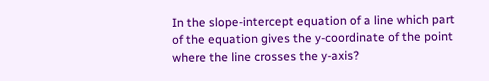In the slope-intercept equation of a line which part of the equation gives the y-coordinate of the point where the line crosses the y-axis?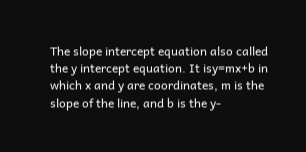The slope intercept equation also called the y intercept equation. It isy=mx+b in which x and y are coordinates, m is the slope of the line, and b is the y-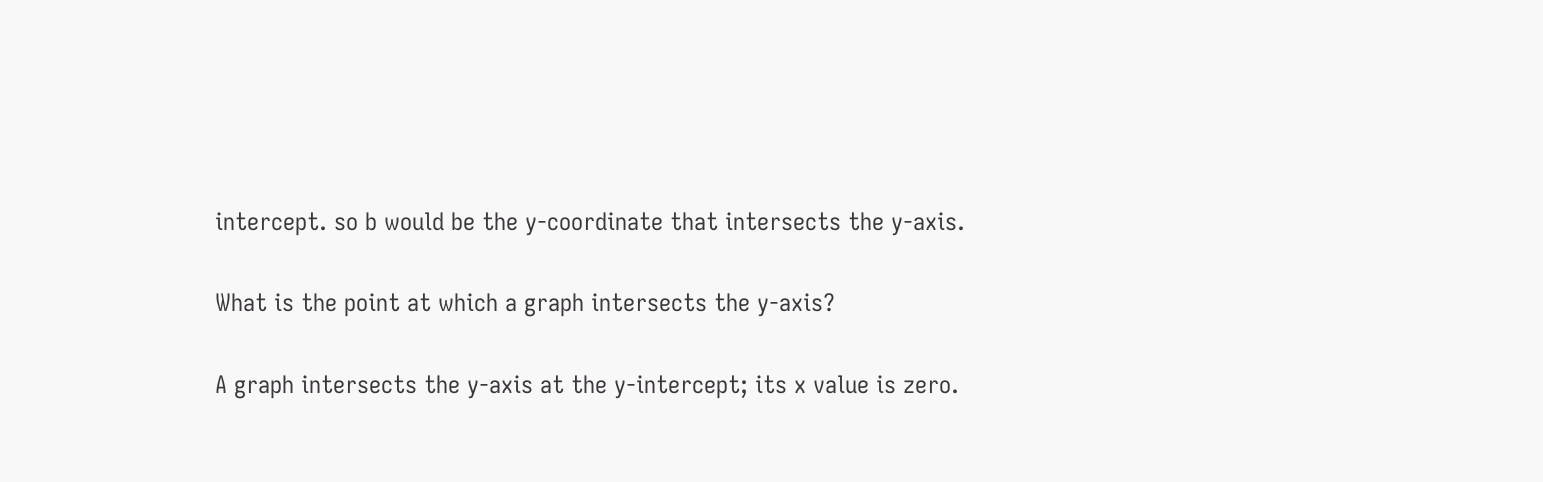intercept. so b would be the y-coordinate that intersects the y-axis.

What is the point at which a graph intersects the y-axis?

A graph intersects the y-axis at the y-intercept; its x value is zero.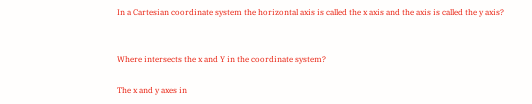In a Cartesian coordinate system the horizontal axis is called the x axis and the axis is called the y axis?


Where intersects the x and Y in the coordinate system?

The x and y axes in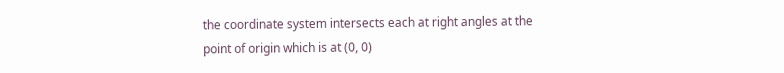the coordinate system intersects each at right angles at the point of origin which is at (0, 0)